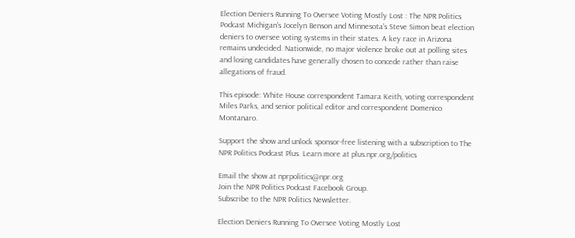Election Deniers Running To Oversee Voting Mostly Lost : The NPR Politics Podcast Michigan's Jocelyn Benson and Minnesota's Steve Simon beat election deniers to oversee voting systems in their states. A key race in Arizona remains undecided. Nationwide, no major violence broke out at polling sites and losing candidates have generally chosen to concede rather than raise allegations of fraud.

This episode: White House correspondent Tamara Keith, voting correspondent Miles Parks, and senior political editor and correspondent Domenico Montanaro.

Support the show and unlock sponsor-free listening with a subscription to The NPR Politics Podcast Plus. Learn more at plus.npr.org/politics

Email the show at nprpolitics@npr.org
Join the NPR Politics Podcast Facebook Group.
Subscribe to the NPR Politics Newsletter.

Election Deniers Running To Oversee Voting Mostly Lost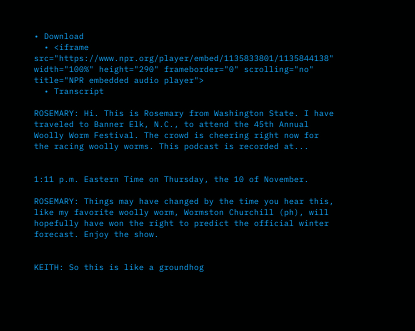• Download
  • <iframe src="https://www.npr.org/player/embed/1135833801/1135844138" width="100%" height="290" frameborder="0" scrolling="no" title="NPR embedded audio player">
  • Transcript

ROSEMARY: Hi. This is Rosemary from Washington State. I have traveled to Banner Elk, N.C., to attend the 45th Annual Woolly Worm Festival. The crowd is cheering right now for the racing woolly worms. This podcast is recorded at...


1:11 p.m. Eastern Time on Thursday, the 10 of November.

ROSEMARY: Things may have changed by the time you hear this, like my favorite woolly worm, Wormston Churchill (ph), will hopefully have won the right to predict the official winter forecast. Enjoy the show.


KEITH: So this is like a groundhog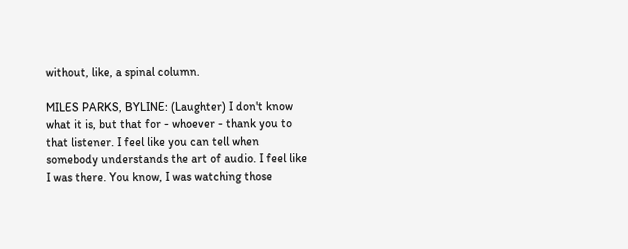without, like, a spinal column.

MILES PARKS, BYLINE: (Laughter) I don't know what it is, but that for - whoever - thank you to that listener. I feel like you can tell when somebody understands the art of audio. I feel like I was there. You know, I was watching those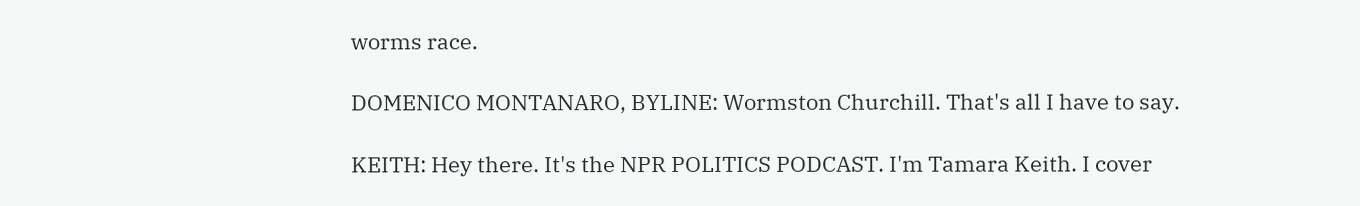worms race.

DOMENICO MONTANARO, BYLINE: Wormston Churchill. That's all I have to say.

KEITH: Hey there. It's the NPR POLITICS PODCAST. I'm Tamara Keith. I cover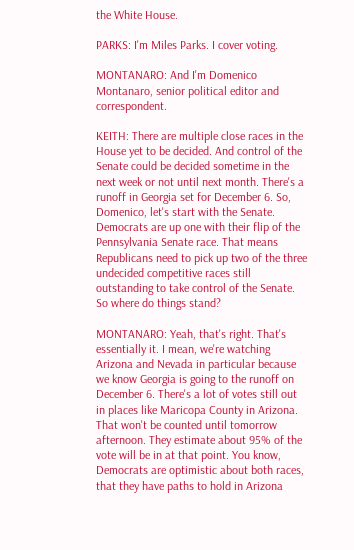the White House.

PARKS: I'm Miles Parks. I cover voting.

MONTANARO: And I'm Domenico Montanaro, senior political editor and correspondent.

KEITH: There are multiple close races in the House yet to be decided. And control of the Senate could be decided sometime in the next week or not until next month. There's a runoff in Georgia set for December 6. So, Domenico, let's start with the Senate. Democrats are up one with their flip of the Pennsylvania Senate race. That means Republicans need to pick up two of the three undecided competitive races still outstanding to take control of the Senate. So where do things stand?

MONTANARO: Yeah, that's right. That's essentially it. I mean, we're watching Arizona and Nevada in particular because we know Georgia is going to the runoff on December 6. There's a lot of votes still out in places like Maricopa County in Arizona. That won't be counted until tomorrow afternoon. They estimate about 95% of the vote will be in at that point. You know, Democrats are optimistic about both races, that they have paths to hold in Arizona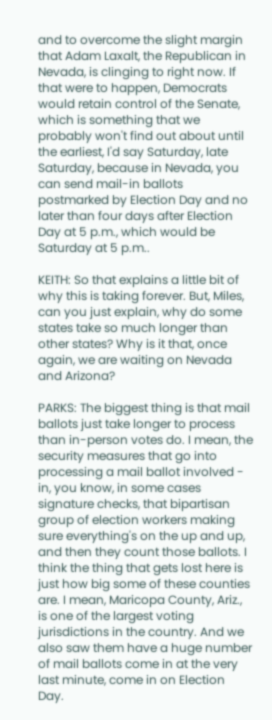and to overcome the slight margin that Adam Laxalt, the Republican in Nevada, is clinging to right now. If that were to happen, Democrats would retain control of the Senate, which is something that we probably won't find out about until the earliest, I'd say Saturday, late Saturday, because in Nevada, you can send mail-in ballots postmarked by Election Day and no later than four days after Election Day at 5 p.m., which would be Saturday at 5 p.m..

KEITH: So that explains a little bit of why this is taking forever. But, Miles, can you just explain, why do some states take so much longer than other states? Why is it that, once again, we are waiting on Nevada and Arizona?

PARKS: The biggest thing is that mail ballots just take longer to process than in-person votes do. I mean, the security measures that go into processing a mail ballot involved - in, you know, in some cases signature checks, that bipartisan group of election workers making sure everything's on the up and up, and then they count those ballots. I think the thing that gets lost here is just how big some of these counties are. I mean, Maricopa County, Ariz., is one of the largest voting jurisdictions in the country. And we also saw them have a huge number of mail ballots come in at the very last minute, come in on Election Day.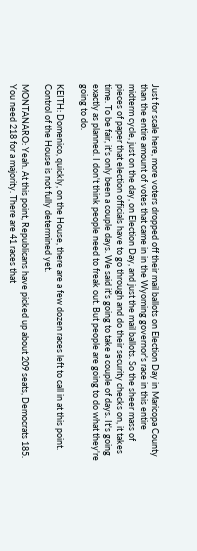Just for scale here, more voters dropped off their mail ballots on Election Day in Maricopa County than the entire amount of votes that came in in the Wyoming governor's race in this entire midterm cycle, just on the day, on Election Day, and just the mail ballots. So the sheer mass of pieces of paper that election officials have to go through and do their security checks on, it takes time. To be fair, it's only been a couple days. We said it's going to take a couple of days. It's going exactly as planned. I don't think people need to freak out. But people are going to do what they're going to do.

KEITH: Domenico, quickly, on the House, there are a few dozen races left to call in at this point. Control of the House is not fully determined yet.

MONTANARO: Yeah. At this point, Republicans have picked up about 209 seats, Democrats 185. You need 218 for a majority. There are 41 races that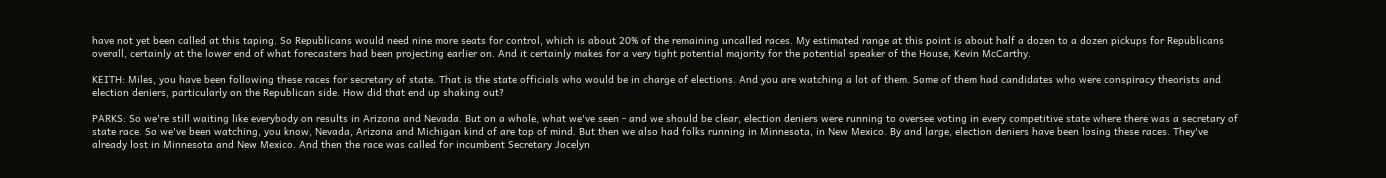have not yet been called at this taping. So Republicans would need nine more seats for control, which is about 20% of the remaining uncalled races. My estimated range at this point is about half a dozen to a dozen pickups for Republicans overall, certainly at the lower end of what forecasters had been projecting earlier on. And it certainly makes for a very tight potential majority for the potential speaker of the House, Kevin McCarthy.

KEITH: Miles, you have been following these races for secretary of state. That is the state officials who would be in charge of elections. And you are watching a lot of them. Some of them had candidates who were conspiracy theorists and election deniers, particularly on the Republican side. How did that end up shaking out?

PARKS: So we're still waiting like everybody on results in Arizona and Nevada. But on a whole, what we've seen - and we should be clear, election deniers were running to oversee voting in every competitive state where there was a secretary of state race. So we've been watching, you know, Nevada, Arizona and Michigan kind of are top of mind. But then we also had folks running in Minnesota, in New Mexico. By and large, election deniers have been losing these races. They've already lost in Minnesota and New Mexico. And then the race was called for incumbent Secretary Jocelyn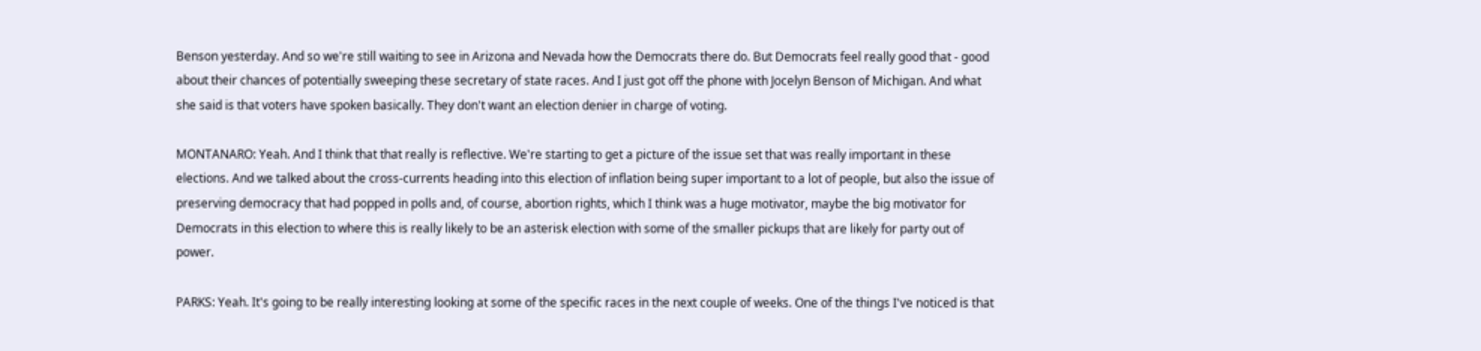Benson yesterday. And so we're still waiting to see in Arizona and Nevada how the Democrats there do. But Democrats feel really good that - good about their chances of potentially sweeping these secretary of state races. And I just got off the phone with Jocelyn Benson of Michigan. And what she said is that voters have spoken basically. They don't want an election denier in charge of voting.

MONTANARO: Yeah. And I think that that really is reflective. We're starting to get a picture of the issue set that was really important in these elections. And we talked about the cross-currents heading into this election of inflation being super important to a lot of people, but also the issue of preserving democracy that had popped in polls and, of course, abortion rights, which I think was a huge motivator, maybe the big motivator for Democrats in this election to where this is really likely to be an asterisk election with some of the smaller pickups that are likely for party out of power.

PARKS: Yeah. It's going to be really interesting looking at some of the specific races in the next couple of weeks. One of the things I've noticed is that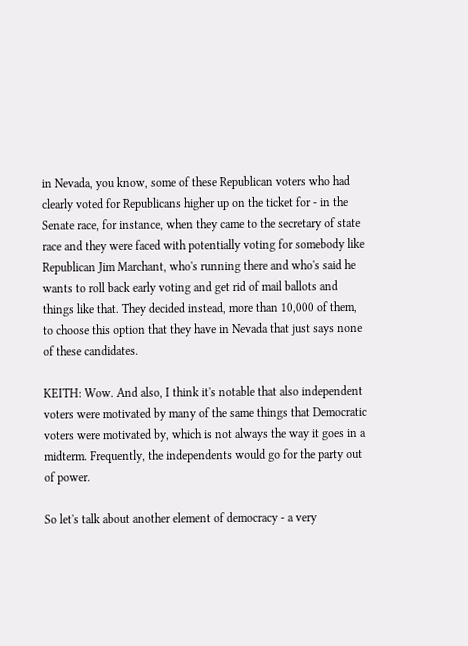in Nevada, you know, some of these Republican voters who had clearly voted for Republicans higher up on the ticket for - in the Senate race, for instance, when they came to the secretary of state race and they were faced with potentially voting for somebody like Republican Jim Marchant, who's running there and who's said he wants to roll back early voting and get rid of mail ballots and things like that. They decided instead, more than 10,000 of them, to choose this option that they have in Nevada that just says none of these candidates.

KEITH: Wow. And also, I think it's notable that also independent voters were motivated by many of the same things that Democratic voters were motivated by, which is not always the way it goes in a midterm. Frequently, the independents would go for the party out of power.

So let's talk about another element of democracy - a very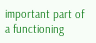important part of a functioning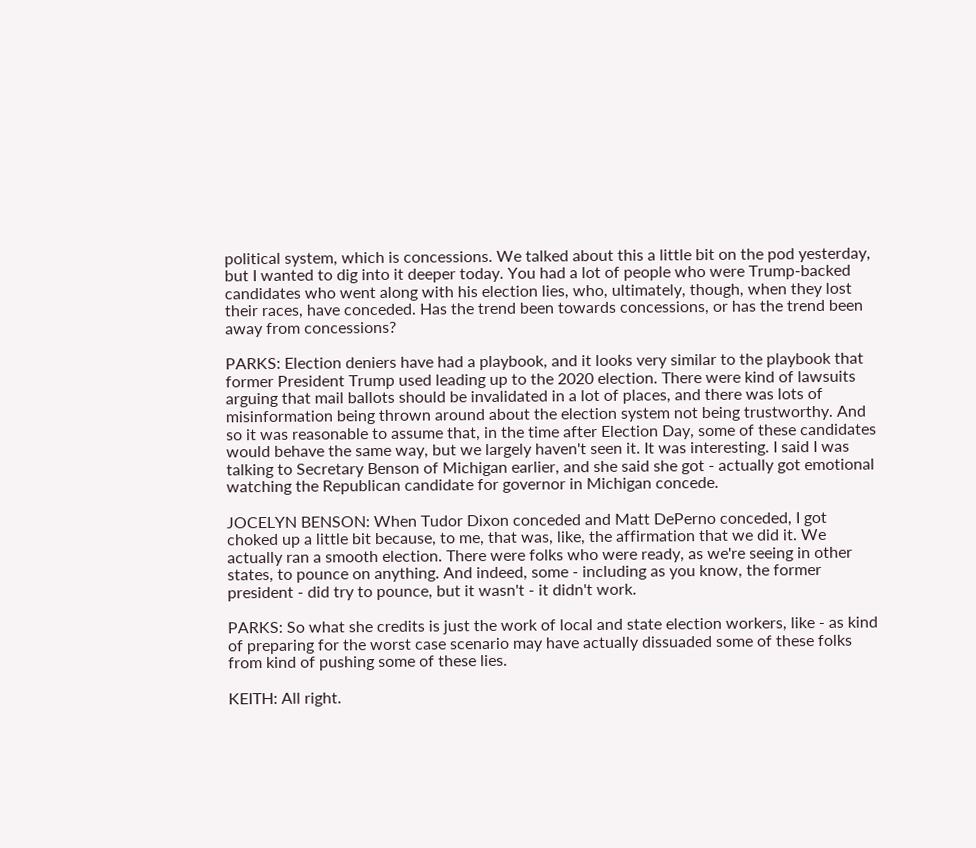political system, which is concessions. We talked about this a little bit on the pod yesterday, but I wanted to dig into it deeper today. You had a lot of people who were Trump-backed candidates who went along with his election lies, who, ultimately, though, when they lost their races, have conceded. Has the trend been towards concessions, or has the trend been away from concessions?

PARKS: Election deniers have had a playbook, and it looks very similar to the playbook that former President Trump used leading up to the 2020 election. There were kind of lawsuits arguing that mail ballots should be invalidated in a lot of places, and there was lots of misinformation being thrown around about the election system not being trustworthy. And so it was reasonable to assume that, in the time after Election Day, some of these candidates would behave the same way, but we largely haven't seen it. It was interesting. I said I was talking to Secretary Benson of Michigan earlier, and she said she got - actually got emotional watching the Republican candidate for governor in Michigan concede.

JOCELYN BENSON: When Tudor Dixon conceded and Matt DePerno conceded, I got choked up a little bit because, to me, that was, like, the affirmation that we did it. We actually ran a smooth election. There were folks who were ready, as we're seeing in other states, to pounce on anything. And indeed, some - including as you know, the former president - did try to pounce, but it wasn't - it didn't work.

PARKS: So what she credits is just the work of local and state election workers, like - as kind of preparing for the worst case scenario may have actually dissuaded some of these folks from kind of pushing some of these lies.

KEITH: All right.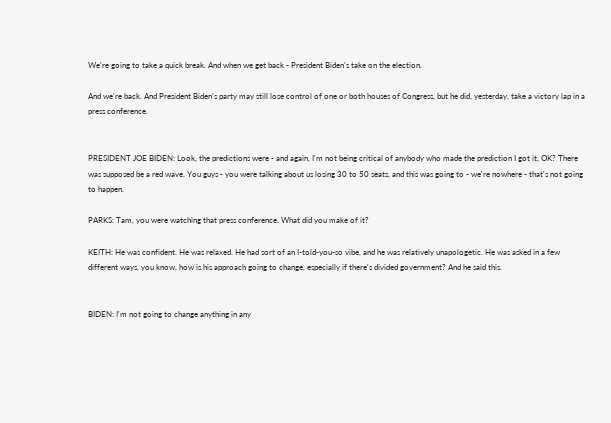We're going to take a quick break. And when we get back - President Biden's take on the election.

And we're back. And President Biden's party may still lose control of one or both houses of Congress, but he did, yesterday, take a victory lap in a press conference.


PRESIDENT JOE BIDEN: Look, the predictions were - and again, I'm not being critical of anybody who made the prediction I got it, OK? There was supposed be a red wave. You guys - you were talking about us losing 30 to 50 seats, and this was going to - we're nowhere - that's not going to happen.

PARKS: Tam, you were watching that press conference. What did you make of it?

KEITH: He was confident. He was relaxed. He had sort of an I-told-you-so vibe, and he was relatively unapologetic. He was asked in a few different ways, you know, how is his approach going to change, especially if there's divided government? And he said this.


BIDEN: I'm not going to change anything in any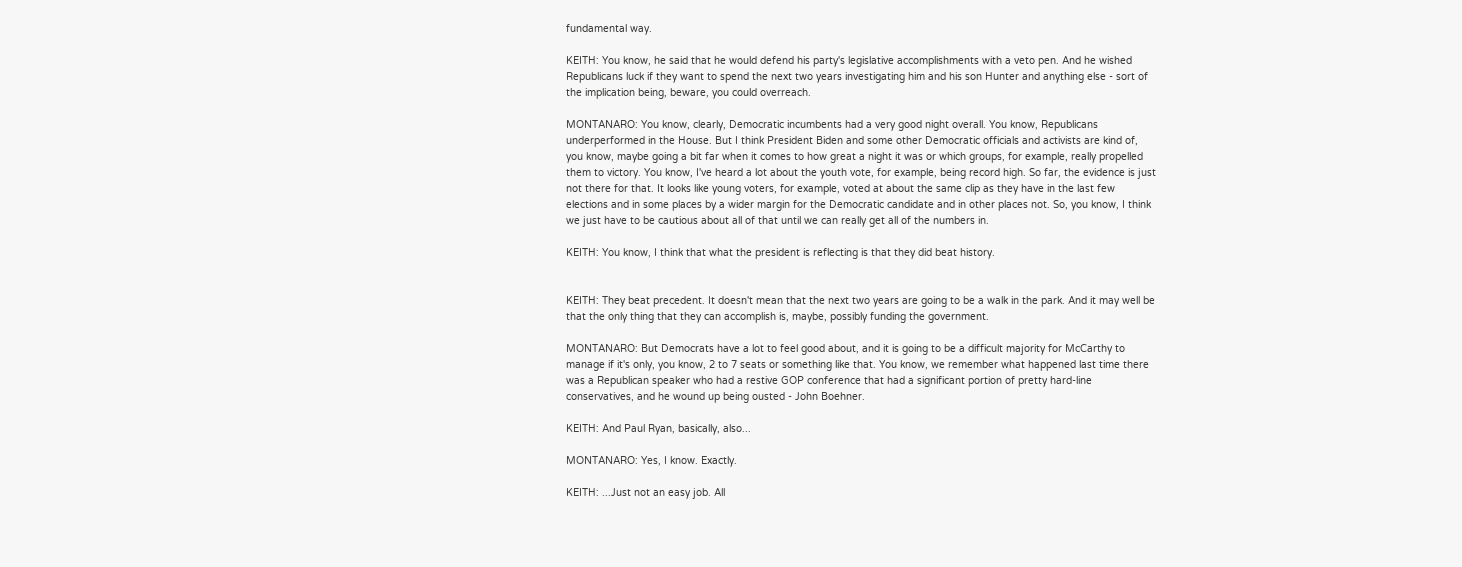fundamental way.

KEITH: You know, he said that he would defend his party's legislative accomplishments with a veto pen. And he wished Republicans luck if they want to spend the next two years investigating him and his son Hunter and anything else - sort of the implication being, beware, you could overreach.

MONTANARO: You know, clearly, Democratic incumbents had a very good night overall. You know, Republicans underperformed in the House. But I think President Biden and some other Democratic officials and activists are kind of, you know, maybe going a bit far when it comes to how great a night it was or which groups, for example, really propelled them to victory. You know, I've heard a lot about the youth vote, for example, being record high. So far, the evidence is just not there for that. It looks like young voters, for example, voted at about the same clip as they have in the last few elections and in some places by a wider margin for the Democratic candidate and in other places not. So, you know, I think we just have to be cautious about all of that until we can really get all of the numbers in.

KEITH: You know, I think that what the president is reflecting is that they did beat history.


KEITH: They beat precedent. It doesn't mean that the next two years are going to be a walk in the park. And it may well be that the only thing that they can accomplish is, maybe, possibly funding the government.

MONTANARO: But Democrats have a lot to feel good about, and it is going to be a difficult majority for McCarthy to manage if it's only, you know, 2 to 7 seats or something like that. You know, we remember what happened last time there was a Republican speaker who had a restive GOP conference that had a significant portion of pretty hard-line conservatives, and he wound up being ousted - John Boehner.

KEITH: And Paul Ryan, basically, also...

MONTANARO: Yes, I know. Exactly.

KEITH: ...Just not an easy job. All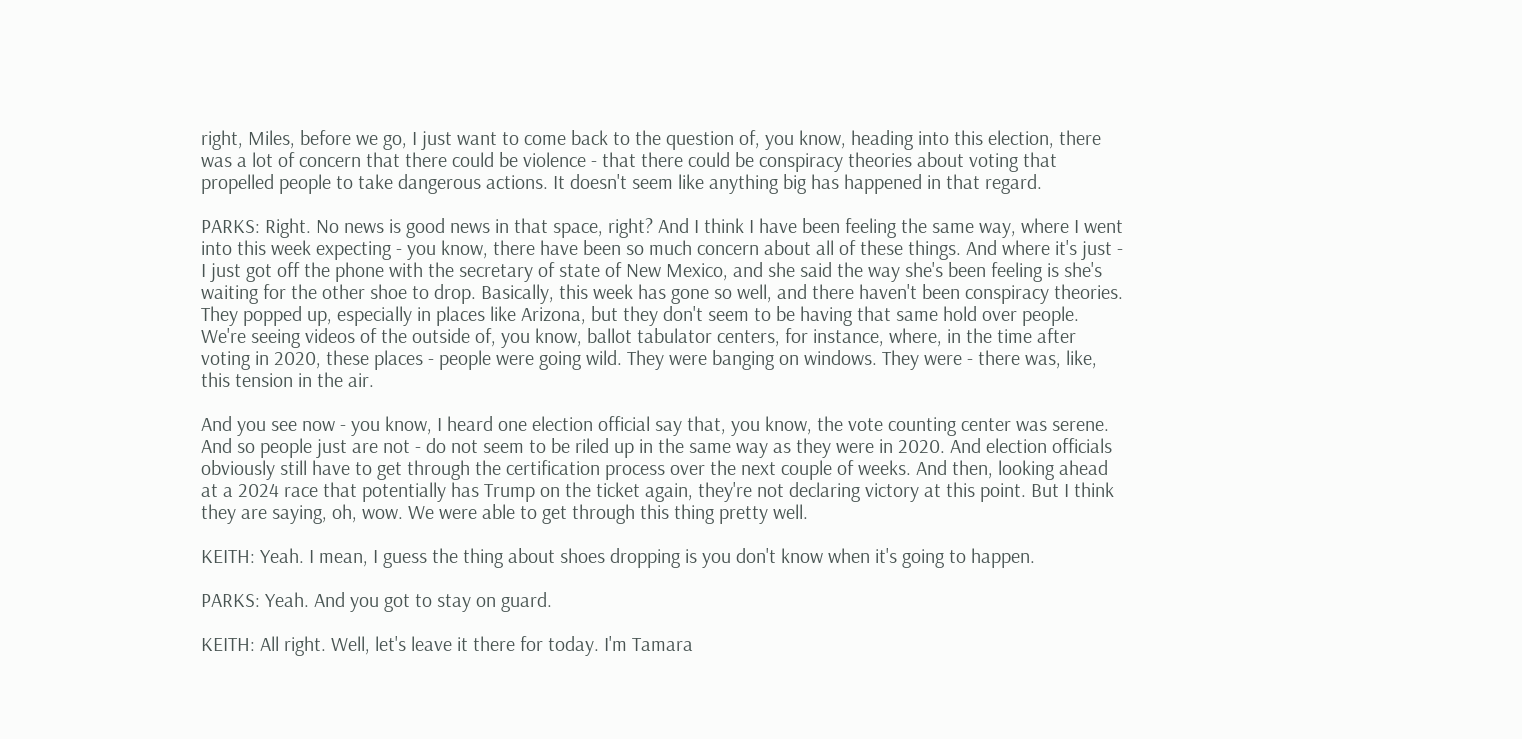right, Miles, before we go, I just want to come back to the question of, you know, heading into this election, there was a lot of concern that there could be violence - that there could be conspiracy theories about voting that propelled people to take dangerous actions. It doesn't seem like anything big has happened in that regard.

PARKS: Right. No news is good news in that space, right? And I think I have been feeling the same way, where I went into this week expecting - you know, there have been so much concern about all of these things. And where it's just - I just got off the phone with the secretary of state of New Mexico, and she said the way she's been feeling is she's waiting for the other shoe to drop. Basically, this week has gone so well, and there haven't been conspiracy theories. They popped up, especially in places like Arizona, but they don't seem to be having that same hold over people. We're seeing videos of the outside of, you know, ballot tabulator centers, for instance, where, in the time after voting in 2020, these places - people were going wild. They were banging on windows. They were - there was, like, this tension in the air.

And you see now - you know, I heard one election official say that, you know, the vote counting center was serene. And so people just are not - do not seem to be riled up in the same way as they were in 2020. And election officials obviously still have to get through the certification process over the next couple of weeks. And then, looking ahead at a 2024 race that potentially has Trump on the ticket again, they're not declaring victory at this point. But I think they are saying, oh, wow. We were able to get through this thing pretty well.

KEITH: Yeah. I mean, I guess the thing about shoes dropping is you don't know when it's going to happen.

PARKS: Yeah. And you got to stay on guard.

KEITH: All right. Well, let's leave it there for today. I'm Tamara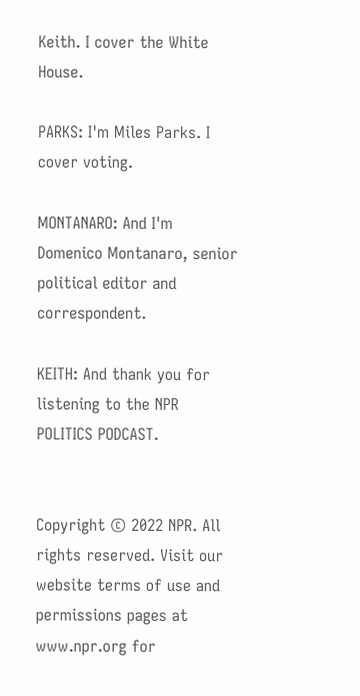Keith. I cover the White House.

PARKS: I'm Miles Parks. I cover voting.

MONTANARO: And I'm Domenico Montanaro, senior political editor and correspondent.

KEITH: And thank you for listening to the NPR POLITICS PODCAST.


Copyright © 2022 NPR. All rights reserved. Visit our website terms of use and permissions pages at www.npr.org for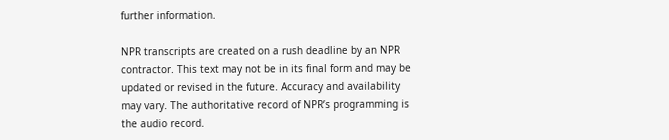further information.

NPR transcripts are created on a rush deadline by an NPR contractor. This text may not be in its final form and may be updated or revised in the future. Accuracy and availability may vary. The authoritative record of NPR’s programming is the audio record.